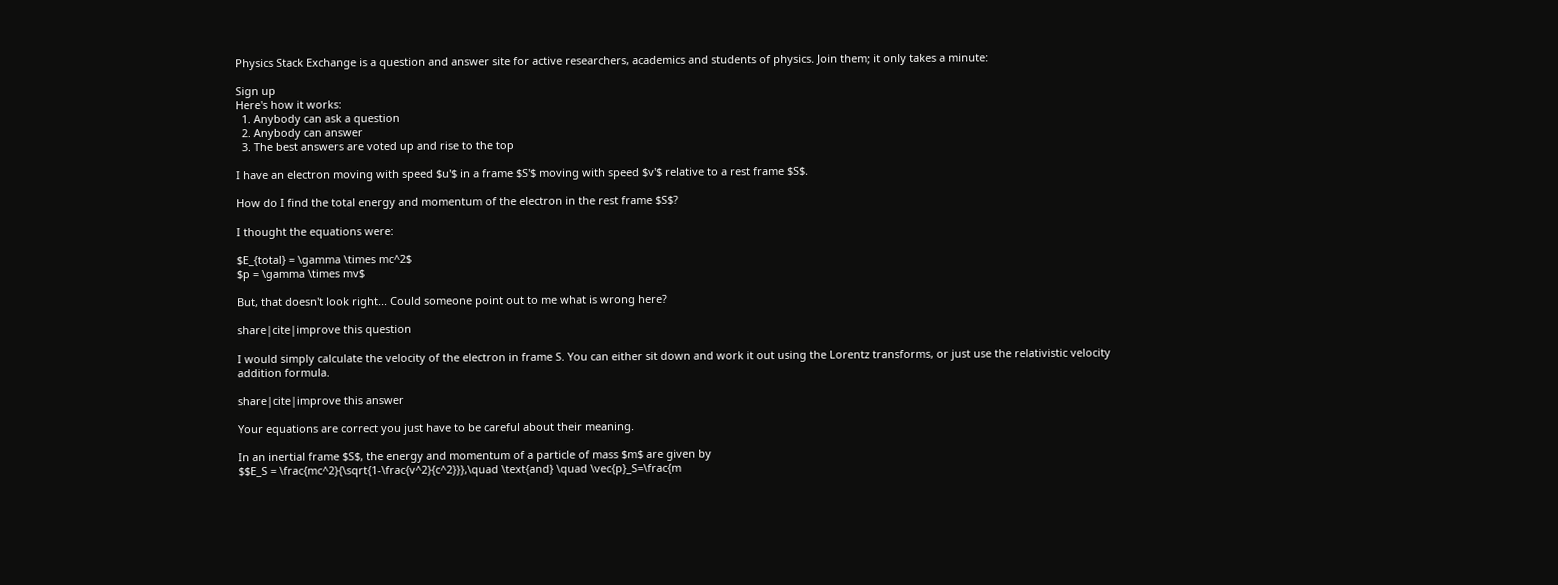Physics Stack Exchange is a question and answer site for active researchers, academics and students of physics. Join them; it only takes a minute:

Sign up
Here's how it works:
  1. Anybody can ask a question
  2. Anybody can answer
  3. The best answers are voted up and rise to the top

I have an electron moving with speed $u'$ in a frame $S'$ moving with speed $v'$ relative to a rest frame $S$.

How do I find the total energy and momentum of the electron in the rest frame $S$?

I thought the equations were:

$E_{total} = \gamma \times mc^2$
$p = \gamma \times mv$

But, that doesn't look right... Could someone point out to me what is wrong here?

share|cite|improve this question

I would simply calculate the velocity of the electron in frame S. You can either sit down and work it out using the Lorentz transforms, or just use the relativistic velocity addition formula.

share|cite|improve this answer

Your equations are correct you just have to be careful about their meaning.

In an inertial frame $S$, the energy and momentum of a particle of mass $m$ are given by
$$E_S = \frac{mc^2}{\sqrt{1-\frac{v^2}{c^2}}},\quad \text{and} \quad \vec{p}_S=\frac{m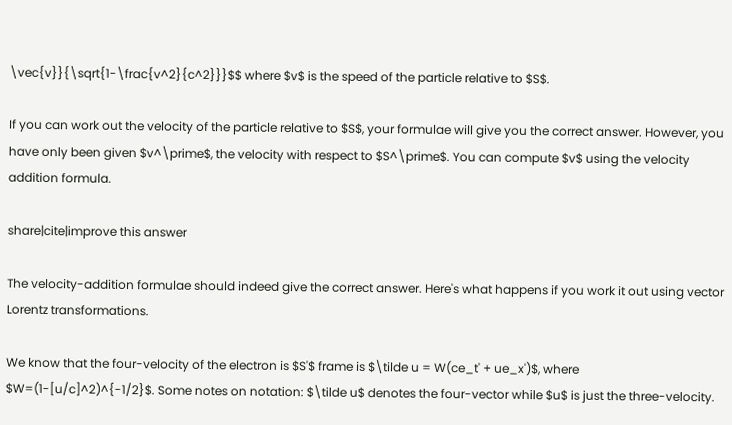\vec{v}}{\sqrt{1-\frac{v^2}{c^2}}}$$ where $v$ is the speed of the particle relative to $S$.

If you can work out the velocity of the particle relative to $S$, your formulae will give you the correct answer. However, you have only been given $v^\prime$, the velocity with respect to $S^\prime$. You can compute $v$ using the velocity addition formula.

share|cite|improve this answer

The velocity-addition formulae should indeed give the correct answer. Here's what happens if you work it out using vector Lorentz transformations.

We know that the four-velocity of the electron is $S'$ frame is $\tilde u = W(ce_t' + ue_x')$, where $W=(1-[u/c]^2)^{-1/2}$. Some notes on notation: $\tilde u$ denotes the four-vector while $u$ is just the three-velocity.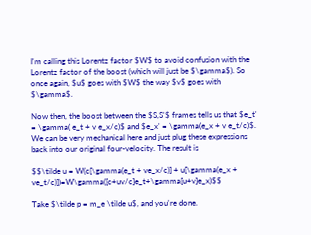I'm calling this Lorentz factor $W$ to avoid confusion with the Lorentz factor of the boost (which will just be $\gamma$). So once again, $u$ goes with $W$ the way $v$ goes with $\gamma$.

Now then, the boost between the $S,S'$ frames tells us that $e_t' = \gamma( e_t + v e_x/c)$ and $e_x' = \gamma(e_x + v e_t/c)$. We can be very mechanical here and just plug these expressions back into our original four-velocity. The result is

$$\tilde u = W(c[\gamma(e_t + ve_x/c)] + u[\gamma(e_x + ve_t/c)])=W\gamma([c+uv/c]e_t+\gamma[u+v]e_x)$$

Take $\tilde p = m_e \tilde u$, and you're done.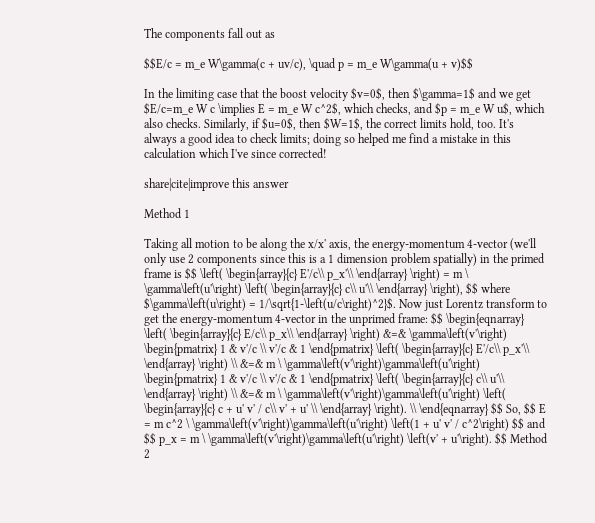The components fall out as

$$E/c = m_e W\gamma(c + uv/c), \quad p = m_e W\gamma(u + v)$$

In the limiting case that the boost velocity $v=0$, then $\gamma=1$ and we get $E/c=m_e W c \implies E = m_e W c^2$, which checks, and $p = m_e W u$, which also checks. Similarly, if $u=0$, then $W=1$, the correct limits hold, too. It's always a good idea to check limits; doing so helped me find a mistake in this calculation which I've since corrected!

share|cite|improve this answer

Method 1

Taking all motion to be along the x/x' axis, the energy-momentum 4-vector (we'll only use 2 components since this is a 1 dimension problem spatially) in the primed frame is $$ \left( \begin{array}{c} E'/c\\ p_x'\\ \end{array} \right) = m \ \gamma\left(u'\right) \left( \begin{array}{c} c\\ u'\\ \end{array} \right), $$ where $\gamma\left(u\right) = 1/\sqrt{1-\left(u/c\right)^2}$. Now just Lorentz transform to get the energy-momentum 4-vector in the unprimed frame: $$ \begin{eqnarray} \left( \begin{array}{c} E/c\\ p_x\\ \end{array} \right) &=& \gamma\left(v'\right) \begin{pmatrix} 1 & v'/c \\ v'/c & 1 \end{pmatrix} \left( \begin{array}{c} E'/c\\ p_x'\\ \end{array} \right) \\ &=& m \ \gamma\left(v'\right)\gamma\left(u'\right) \begin{pmatrix} 1 & v'/c \\ v'/c & 1 \end{pmatrix} \left( \begin{array}{c} c\\ u'\\ \end{array} \right) \\ &=& m \ \gamma\left(v'\right)\gamma\left(u'\right) \left( \begin{array}{c} c + u' v' / c\\ v' + u' \\ \end{array} \right). \\ \end{eqnarray} $$ So, $$ E = m c^2 \ \gamma\left(v'\right)\gamma\left(u'\right) \left(1 + u' v' / c^2\right) $$ and $$ p_x = m \ \gamma\left(v'\right)\gamma\left(u'\right) \left(v' + u'\right). $$ Method 2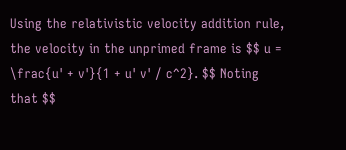Using the relativistic velocity addition rule, the velocity in the unprimed frame is $$ u = \frac{u' + v'}{1 + u' v' / c^2}. $$ Noting that $$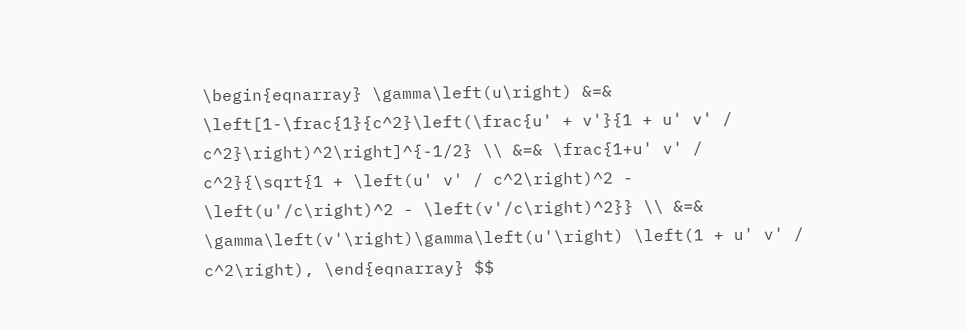\begin{eqnarray} \gamma\left(u\right) &=& \left[1-\frac{1}{c^2}\left(\frac{u' + v'}{1 + u' v' / c^2}\right)^2\right]^{-1/2} \\ &=& \frac{1+u' v' / c^2}{\sqrt{1 + \left(u' v' / c^2\right)^2 - \left(u'/c\right)^2 - \left(v'/c\right)^2}} \\ &=& \gamma\left(v'\right)\gamma\left(u'\right) \left(1 + u' v' / c^2\right), \end{eqnarray} $$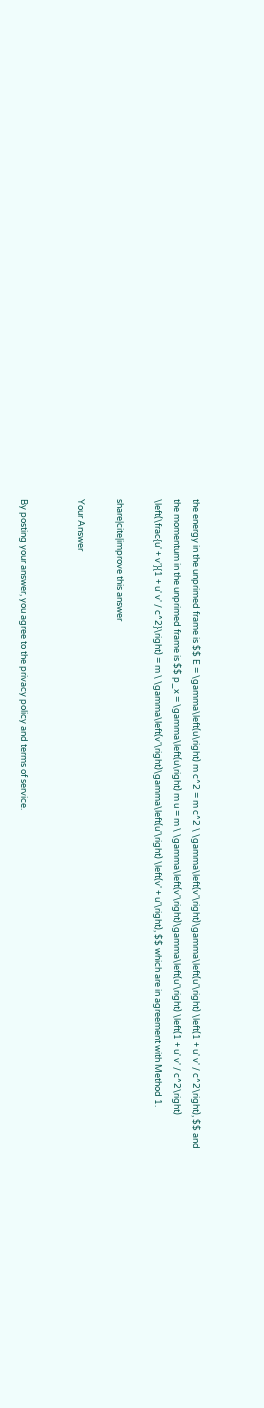the energy in the unprimed frame is $$ E = \gamma\left(u\right) m c^2 = m c^2 \ \gamma\left(v'\right)\gamma\left(u'\right) \left(1 + u' v' / c^2\right), $$ and the momentum in the unprimed frame is $$ p_x = \gamma\left(u\right) m u = m \ \gamma\left(v'\right)\gamma\left(u'\right) \left(1 + u' v' / c^2\right) \left(\frac{u' + v'}{1 + u' v' / c^2}\right) = m \ \gamma\left(v'\right)\gamma\left(u'\right) \left(v' + u'\right), $$ which are in agreement with Method 1.

share|cite|improve this answer

Your Answer


By posting your answer, you agree to the privacy policy and terms of service.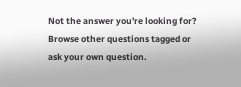Not the answer you're looking for? Browse other questions tagged or ask your own question.